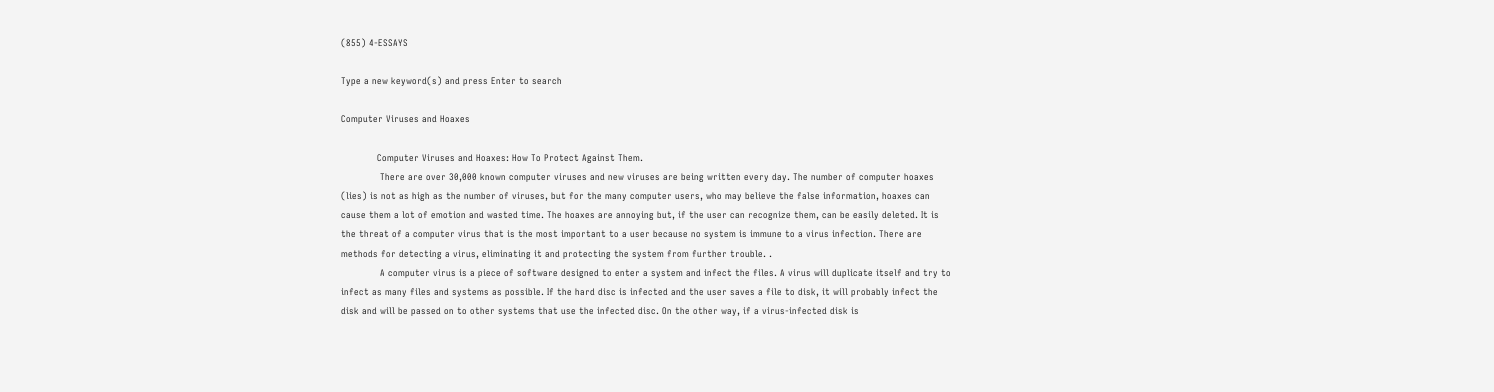(855) 4-ESSAYS

Type a new keyword(s) and press Enter to search

Computer Viruses and Hoaxes

            Computer Viruses and Hoaxes: How To Protect Against Them.
             There are over 30,000 known computer viruses and new viruses are being written every day. The number of computer hoaxes (lies) is not as high as the number of viruses, but for the many computer users, who may believe the false information, hoaxes can cause them a lot of emotion and wasted time. The hoaxes are annoying but, if the user can recognize them, can be easily deleted. It is the threat of a computer virus that is the most important to a user because no system is immune to a virus infection. There are methods for detecting a virus, eliminating it and protecting the system from further trouble. .
             A computer virus is a piece of software designed to enter a system and infect the files. A virus will duplicate itself and try to infect as many files and systems as possible. If the hard disc is infected and the user saves a file to disk, it will probably infect the disk and will be passed on to other systems that use the infected disc. On the other way, if a virus-infected disk is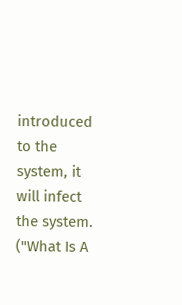introduced to the system, it will infect the system. ("What Is A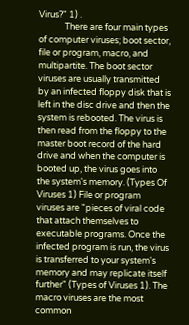Virus?" 1) .
             There are four main types of computer viruses; boot sector, file or program, macro, and multipartite. The boot sector viruses are usually transmitted by an infected floppy disk that is left in the disc drive and then the system is rebooted. The virus is then read from the floppy to the master boot record of the hard drive and when the computer is booted up, the virus goes into the system's memory. (Types Of Viruses 1) File or program viruses are "pieces of viral code that attach themselves to executable programs. Once the infected program is run, the virus is transferred to your system's memory and may replicate itself further" (Types of Viruses 1). The macro viruses are the most common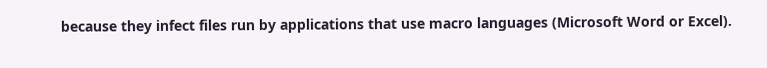because they infect files run by applications that use macro languages (Microsoft Word or Excel).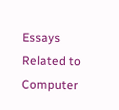Essays Related to Computer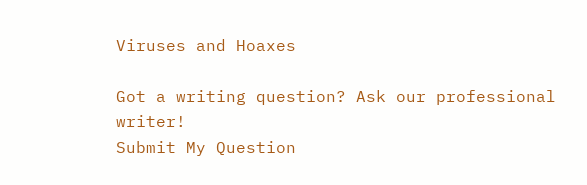Viruses and Hoaxes

Got a writing question? Ask our professional writer!
Submit My Question